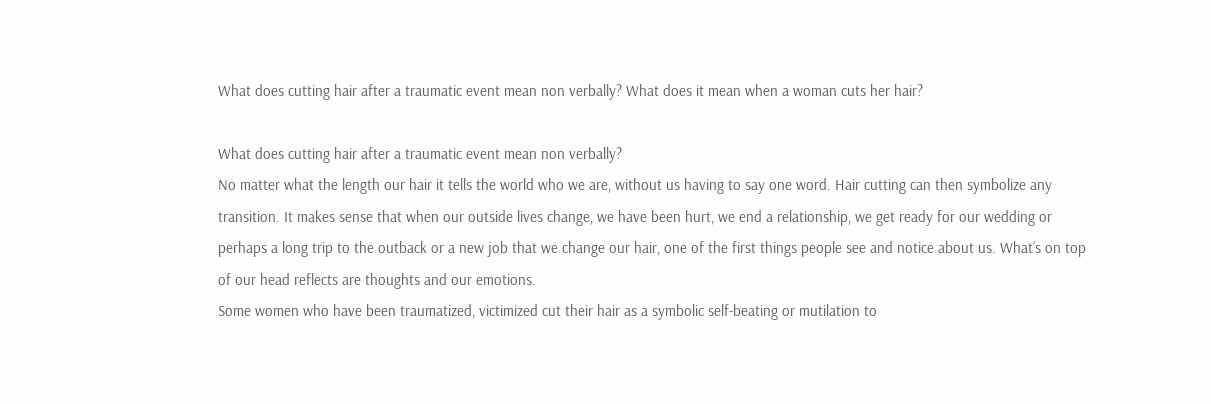What does cutting hair after a traumatic event mean non verbally? What does it mean when a woman cuts her hair?

What does cutting hair after a traumatic event mean non verbally?
No matter what the length our hair it tells the world who we are, without us having to say one word. Hair cutting can then symbolize any transition. It makes sense that when our outside lives change, we have been hurt, we end a relationship, we get ready for our wedding or perhaps a long trip to the outback or a new job that we change our hair, one of the first things people see and notice about us. What’s on top of our head reflects are thoughts and our emotions.
Some women who have been traumatized, victimized cut their hair as a symbolic self-beating or mutilation to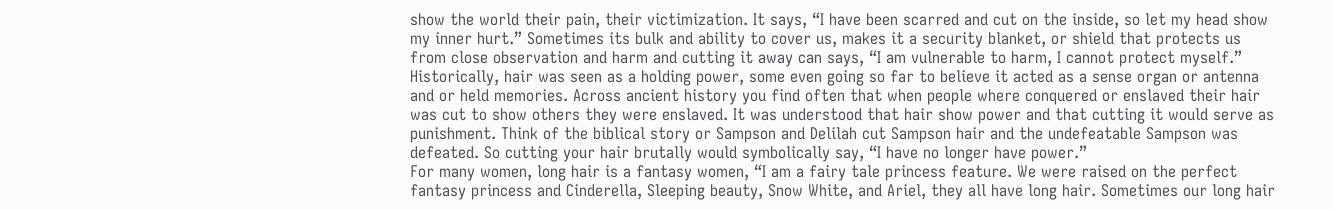show the world their pain, their victimization. It says, “I have been scarred and cut on the inside, so let my head show my inner hurt.” Sometimes its bulk and ability to cover us, makes it a security blanket, or shield that protects us from close observation and harm and cutting it away can says, “I am vulnerable to harm, I cannot protect myself.”
Historically, hair was seen as a holding power, some even going so far to believe it acted as a sense organ or antenna and or held memories. Across ancient history you find often that when people where conquered or enslaved their hair was cut to show others they were enslaved. It was understood that hair show power and that cutting it would serve as punishment. Think of the biblical story or Sampson and Delilah cut Sampson hair and the undefeatable Sampson was defeated. So cutting your hair brutally would symbolically say, “I have no longer have power.”
For many women, long hair is a fantasy women, “I am a fairy tale princess feature. We were raised on the perfect fantasy princess and Cinderella, Sleeping beauty, Snow White, and Ariel, they all have long hair. Sometimes our long hair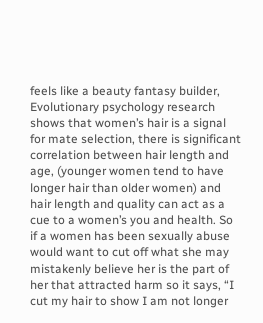feels like a beauty fantasy builder, Evolutionary psychology research shows that women’s hair is a signal for mate selection, there is significant correlation between hair length and age, (younger women tend to have longer hair than older women) and hair length and quality can act as a cue to a women’s you and health. So if a women has been sexually abuse would want to cut off what she may mistakenly believe her is the part of her that attracted harm so it says, “I cut my hair to show I am not longer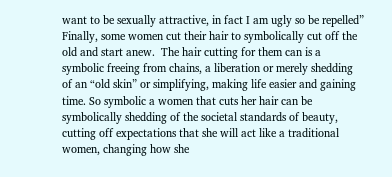want to be sexually attractive, in fact I am ugly so be repelled”
Finally, some women cut their hair to symbolically cut off the old and start anew.  The hair cutting for them can is a symbolic freeing from chains, a liberation or merely shedding of an “old skin” or simplifying, making life easier and gaining time. So symbolic a women that cuts her hair can be symbolically shedding of the societal standards of beauty, cutting off expectations that she will act like a traditional women, changing how she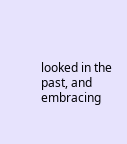looked in the past, and embracing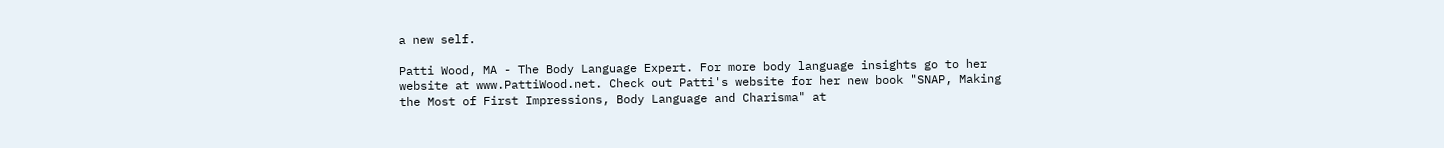a new self.

Patti Wood, MA - The Body Language Expert. For more body language insights go to her website at www.PattiWood.net. Check out Patti's website for her new book "SNAP, Making the Most of First Impressions, Body Language and Charisma" at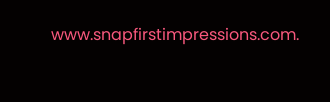www.snapfirstimpressions.com.